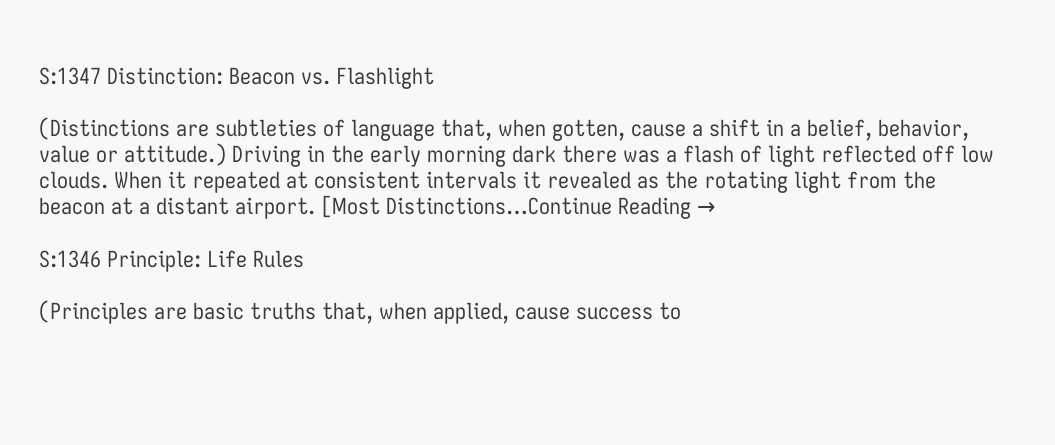S:1347 Distinction: Beacon vs. Flashlight

(Distinctions are subtleties of language that, when gotten, cause a shift in a belief, behavior, value or attitude.) Driving in the early morning dark there was a flash of light reflected off low clouds. When it repeated at consistent intervals it revealed as the rotating light from the beacon at a distant airport. [Most Distinctions…Continue Reading →

S:1346 Principle: Life Rules

(Principles are basic truths that, when applied, cause success to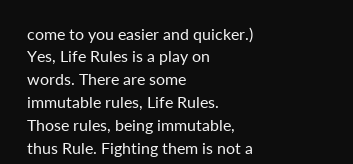come to you easier and quicker.) Yes, Life Rules is a play on words. There are some immutable rules, Life Rules. Those rules, being immutable, thus Rule. Fighting them is not a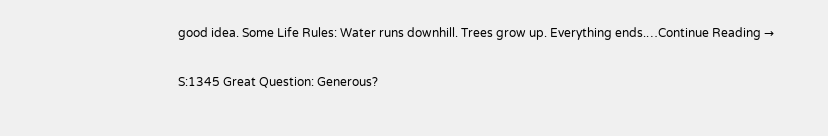good idea. Some Life Rules: Water runs downhill. Trees grow up. Everything ends.…Continue Reading →

S:1345 Great Question: Generous?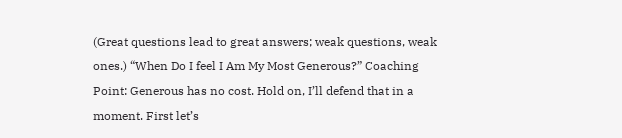(Great questions lead to great answers; weak questions, weak ones.) “When Do I feel I Am My Most Generous?” Coaching Point: Generous has no cost. Hold on, I’ll defend that in a moment. First let’s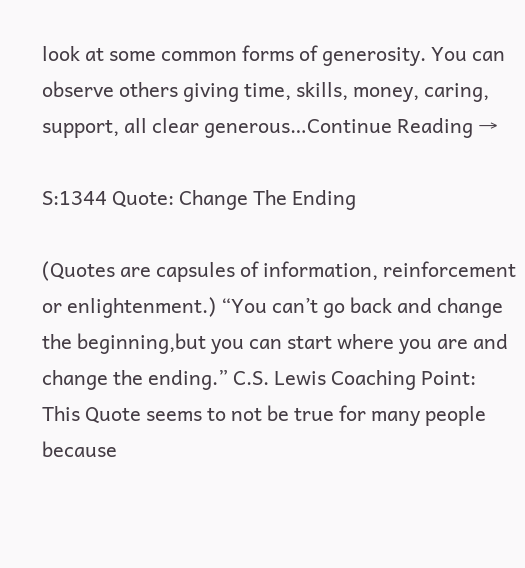look at some common forms of generosity. You can observe others giving time, skills, money, caring, support, all clear generous…Continue Reading →

S:1344 Quote: Change The Ending

(Quotes are capsules of information, reinforcement or enlightenment.) “You can’t go back and change the beginning,but you can start where you are and change the ending.” C.S. Lewis Coaching Point: This Quote seems to not be true for many people because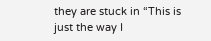they are stuck in “This is just the way I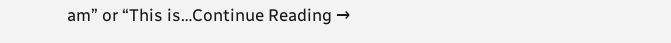am” or “This is…Continue Reading →